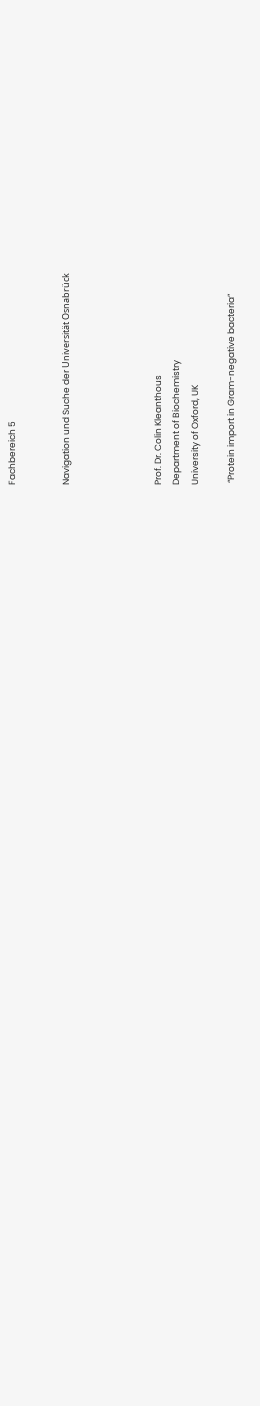Fachbereich 5


Navigation und Suche der Universität Osnabrück




Prof. Dr. Colin Kleanthous
Department of Biochemistry
University of Oxford, UK

 “Protein import in Gram-negative bacteria”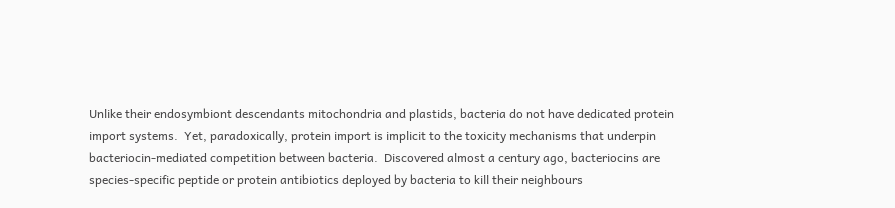Unlike their endosymbiont descendants mitochondria and plastids, bacteria do not have dedicated protein import systems.  Yet, paradoxically, protein import is implicit to the toxicity mechanisms that underpin bacteriocin-mediated competition between bacteria.  Discovered almost a century ago, bacteriocins are species-specific peptide or protein antibiotics deployed by bacteria to kill their neighbours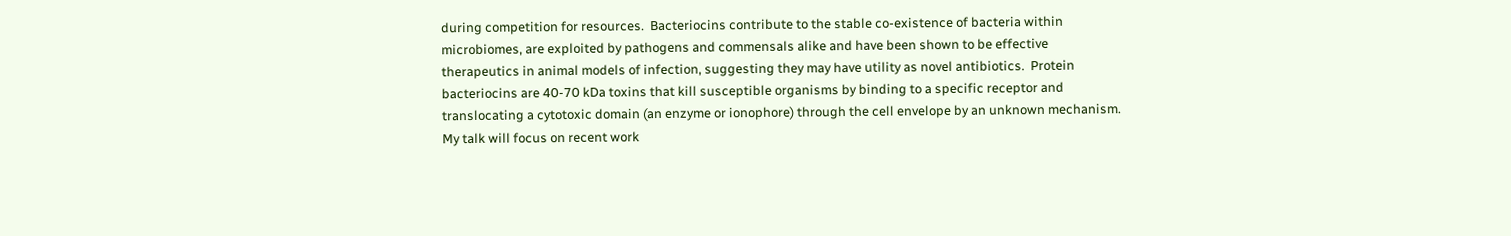during competition for resources.  Bacteriocins contribute to the stable co-existence of bacteria within microbiomes, are exploited by pathogens and commensals alike and have been shown to be effective therapeutics in animal models of infection, suggesting they may have utility as novel antibiotics.  Protein bacteriocins are 40-70 kDa toxins that kill susceptible organisms by binding to a specific receptor and translocating a cytotoxic domain (an enzyme or ionophore) through the cell envelope by an unknown mechanism.  My talk will focus on recent work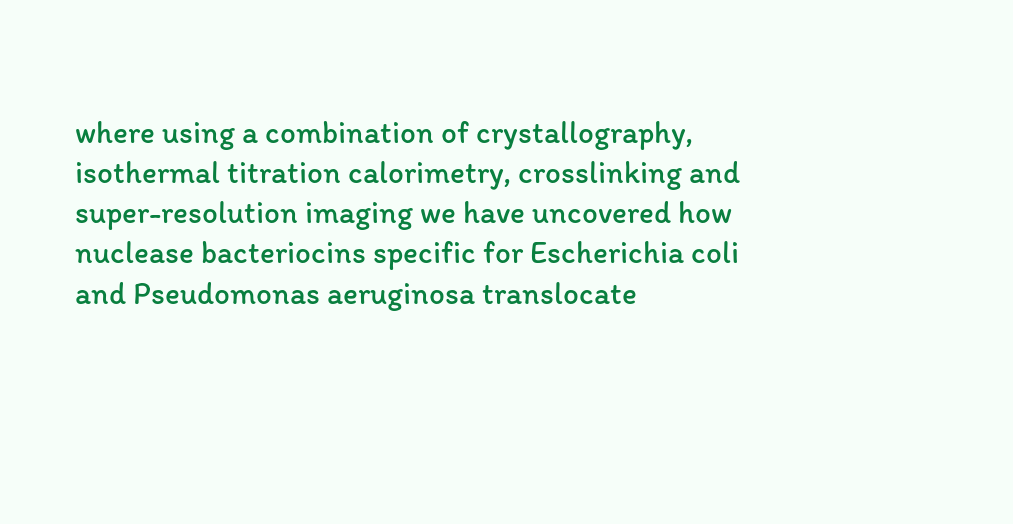where using a combination of crystallography, isothermal titration calorimetry, crosslinking and super-resolution imaging we have uncovered how nuclease bacteriocins specific for Escherichia coli and Pseudomonas aeruginosa translocate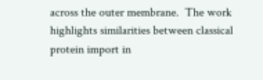across the outer membrane.  The work highlights similarities between classical protein import in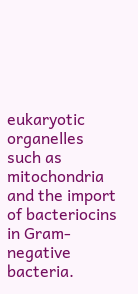eukaryotic organelles such as mitochondria and the import of bacteriocins in Gram-negative bacteria.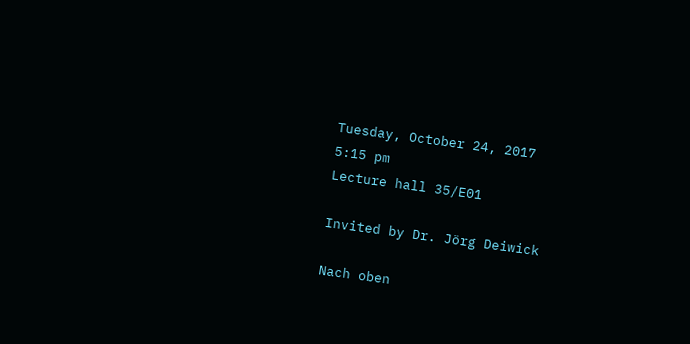Tuesday, October 24, 2017
5:15 pm
Lecture hall 35/E01

Invited by Dr. Jörg Deiwick

Nach oben